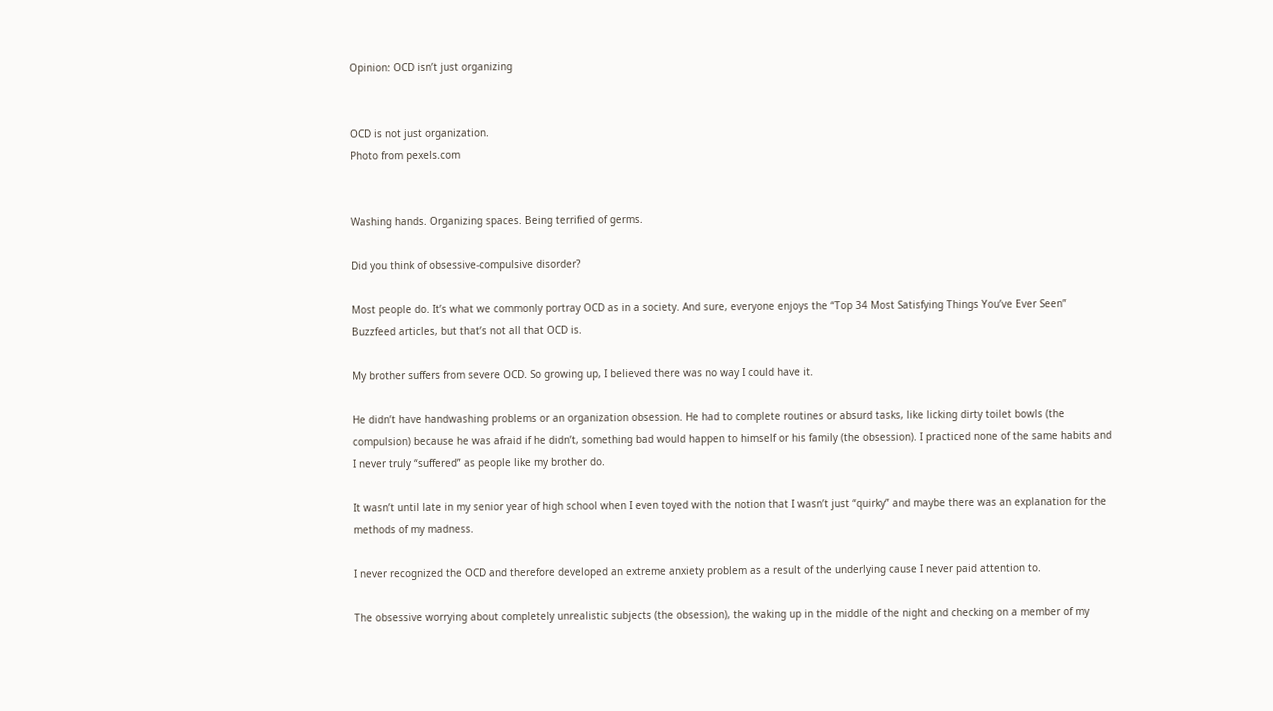Opinion: OCD isn’t just organizing


OCD is not just organization.
Photo from pexels.com


Washing hands. Organizing spaces. Being terrified of germs.

Did you think of obsessive-compulsive disorder?

Most people do. It’s what we commonly portray OCD as in a society. And sure, everyone enjoys the “Top 34 Most Satisfying Things You’ve Ever Seen” Buzzfeed articles, but that’s not all that OCD is.

My brother suffers from severe OCD. So growing up, I believed there was no way I could have it.

He didn’t have handwashing problems or an organization obsession. He had to complete routines or absurd tasks, like licking dirty toilet bowls (the compulsion) because he was afraid if he didn’t, something bad would happen to himself or his family (the obsession). I practiced none of the same habits and I never truly “suffered” as people like my brother do.

It wasn’t until late in my senior year of high school when I even toyed with the notion that I wasn’t just “quirky” and maybe there was an explanation for the methods of my madness.

I never recognized the OCD and therefore developed an extreme anxiety problem as a result of the underlying cause I never paid attention to.

The obsessive worrying about completely unrealistic subjects (the obsession), the waking up in the middle of the night and checking on a member of my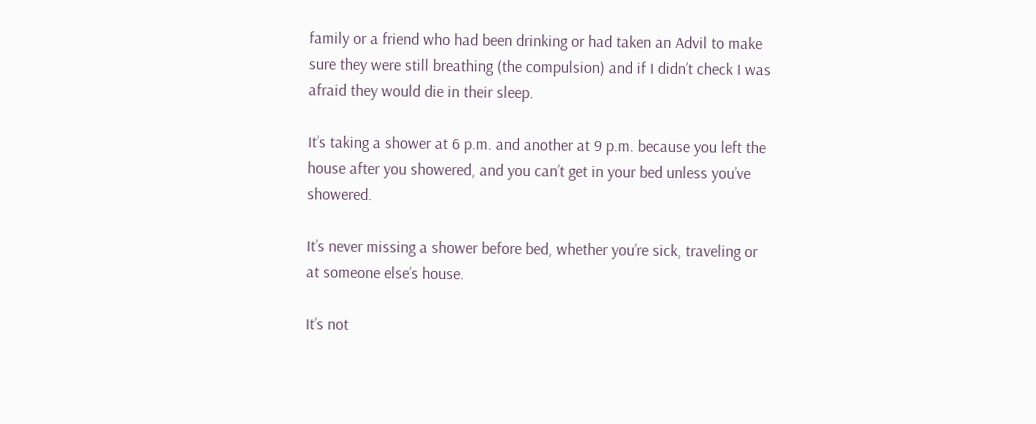family or a friend who had been drinking or had taken an Advil to make sure they were still breathing (the compulsion) and if I didn’t check I was afraid they would die in their sleep.

It’s taking a shower at 6 p.m. and another at 9 p.m. because you left the house after you showered, and you can’t get in your bed unless you’ve showered.

It’s never missing a shower before bed, whether you’re sick, traveling or at someone else’s house.

It’s not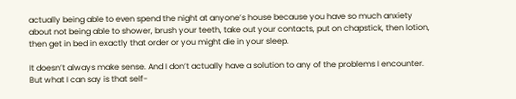actually being able to even spend the night at anyone’s house because you have so much anxiety about not being able to shower, brush your teeth, take out your contacts, put on chapstick, then lotion, then get in bed in exactly that order or you might die in your sleep.

It doesn’t always make sense. And I don’t actually have a solution to any of the problems I encounter. But what I can say is that self-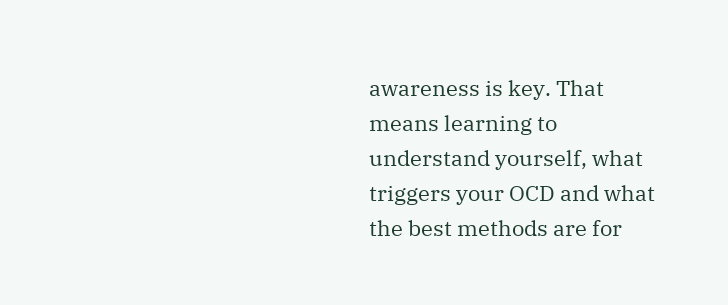awareness is key. That means learning to understand yourself, what triggers your OCD and what the best methods are for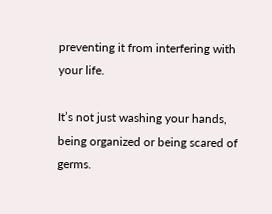preventing it from interfering with your life.

It’s not just washing your hands, being organized or being scared of germs.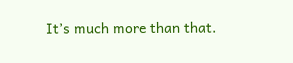It’s much more than that.